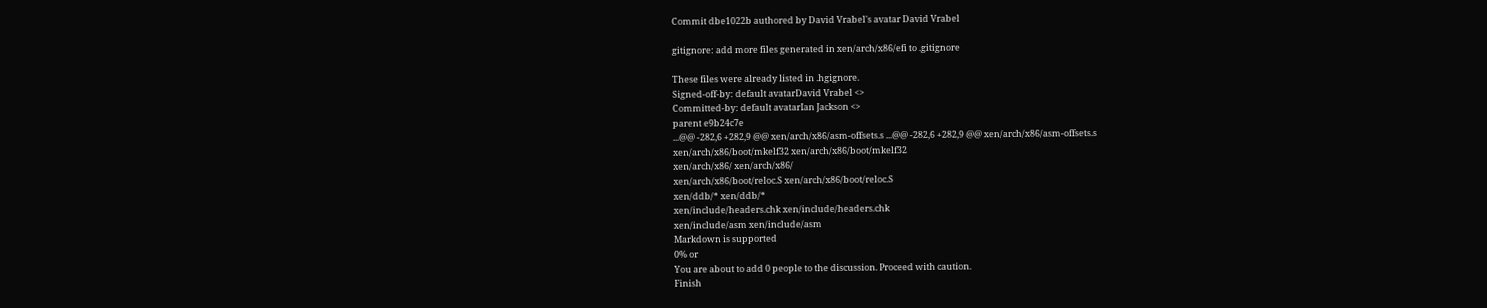Commit dbe1022b authored by David Vrabel's avatar David Vrabel

gitignore: add more files generated in xen/arch/x86/efi to .gitignore

These files were already listed in .hgignore.
Signed-off-by: default avatarDavid Vrabel <>
Committed-by: default avatarIan Jackson <>
parent e9b24c7e
...@@ -282,6 +282,9 @@ xen/arch/x86/asm-offsets.s ...@@ -282,6 +282,9 @@ xen/arch/x86/asm-offsets.s
xen/arch/x86/boot/mkelf32 xen/arch/x86/boot/mkelf32
xen/arch/x86/ xen/arch/x86/
xen/arch/x86/boot/reloc.S xen/arch/x86/boot/reloc.S
xen/ddb/* xen/ddb/*
xen/include/headers.chk xen/include/headers.chk
xen/include/asm xen/include/asm
Markdown is supported
0% or
You are about to add 0 people to the discussion. Proceed with caution.
Finish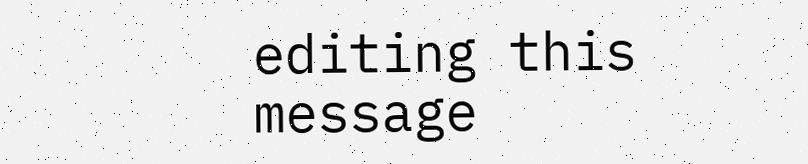editing this message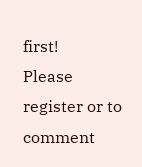first!
Please register or to comment